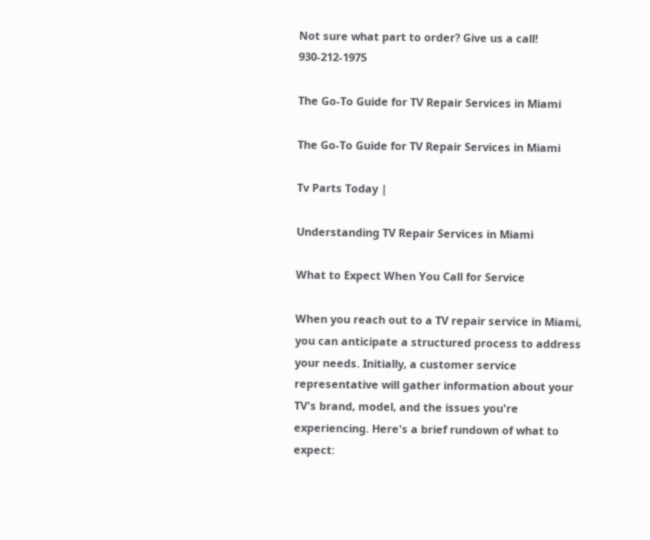Not sure what part to order? Give us a call! 930-212-1975

The Go-To Guide for TV Repair Services in Miami

The Go-To Guide for TV Repair Services in Miami

Tv Parts Today |

Understanding TV Repair Services in Miami

What to Expect When You Call for Service

When you reach out to a TV repair service in Miami, you can anticipate a structured process to address your needs. Initially, a customer service representative will gather information about your TV's brand, model, and the issues you're experiencing. Here's a brief rundown of what to expect: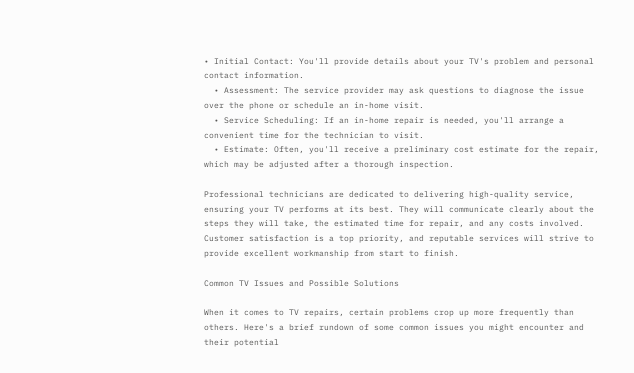• Initial Contact: You'll provide details about your TV's problem and personal contact information.
  • Assessment: The service provider may ask questions to diagnose the issue over the phone or schedule an in-home visit.
  • Service Scheduling: If an in-home repair is needed, you'll arrange a convenient time for the technician to visit.
  • Estimate: Often, you'll receive a preliminary cost estimate for the repair, which may be adjusted after a thorough inspection.

Professional technicians are dedicated to delivering high-quality service, ensuring your TV performs at its best. They will communicate clearly about the steps they will take, the estimated time for repair, and any costs involved. Customer satisfaction is a top priority, and reputable services will strive to provide excellent workmanship from start to finish.

Common TV Issues and Possible Solutions

When it comes to TV repairs, certain problems crop up more frequently than others. Here's a brief rundown of some common issues you might encounter and their potential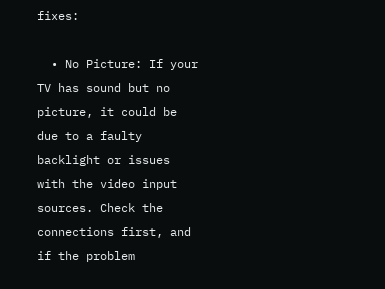fixes:

  • No Picture: If your TV has sound but no picture, it could be due to a faulty backlight or issues with the video input sources. Check the connections first, and if the problem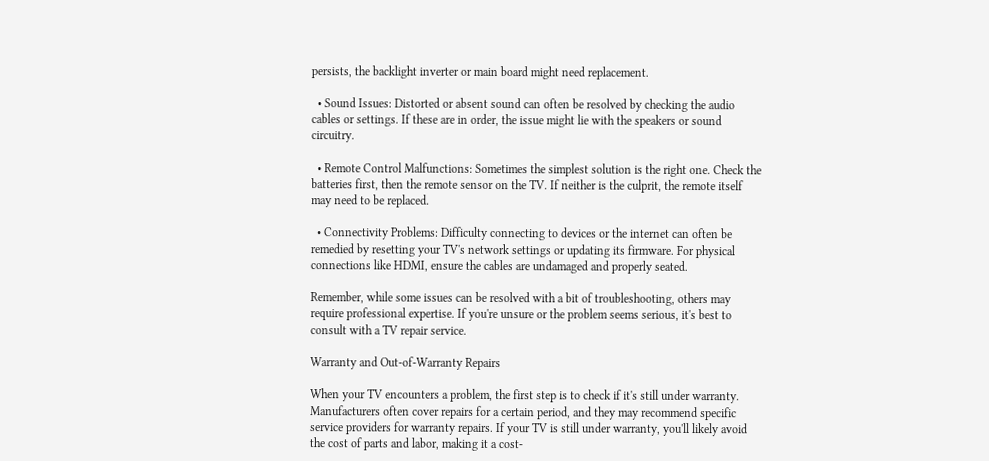persists, the backlight inverter or main board might need replacement.

  • Sound Issues: Distorted or absent sound can often be resolved by checking the audio cables or settings. If these are in order, the issue might lie with the speakers or sound circuitry.

  • Remote Control Malfunctions: Sometimes the simplest solution is the right one. Check the batteries first, then the remote sensor on the TV. If neither is the culprit, the remote itself may need to be replaced.

  • Connectivity Problems: Difficulty connecting to devices or the internet can often be remedied by resetting your TV's network settings or updating its firmware. For physical connections like HDMI, ensure the cables are undamaged and properly seated.

Remember, while some issues can be resolved with a bit of troubleshooting, others may require professional expertise. If you're unsure or the problem seems serious, it's best to consult with a TV repair service.

Warranty and Out-of-Warranty Repairs

When your TV encounters a problem, the first step is to check if it's still under warranty. Manufacturers often cover repairs for a certain period, and they may recommend specific service providers for warranty repairs. If your TV is still under warranty, you'll likely avoid the cost of parts and labor, making it a cost-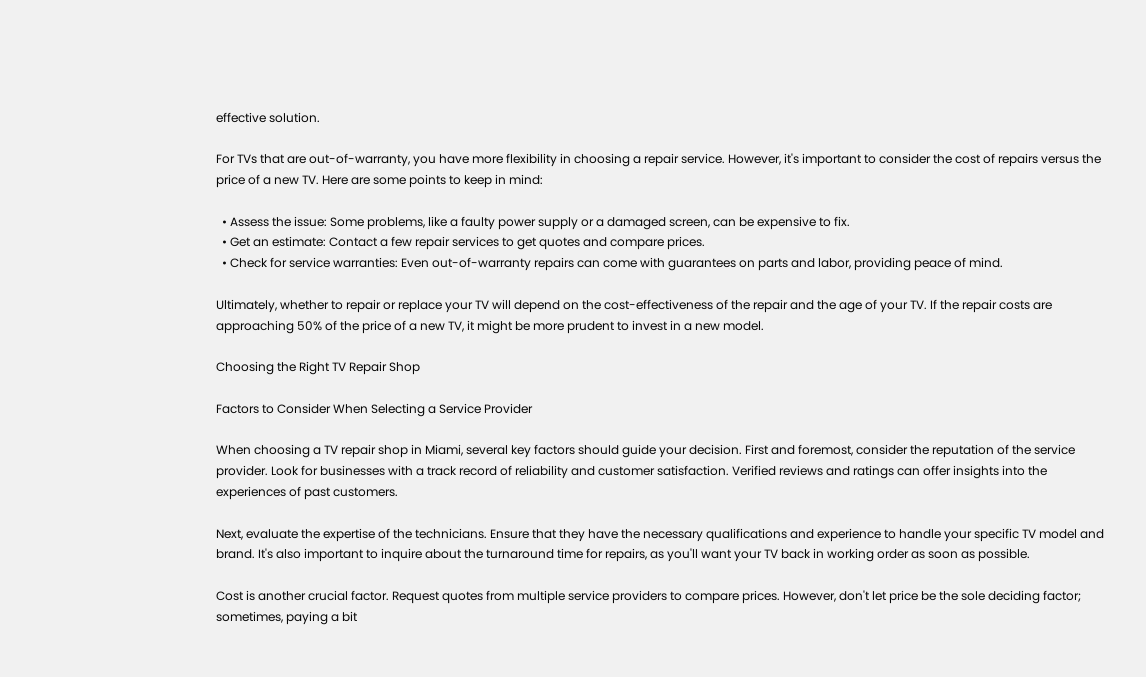effective solution.

For TVs that are out-of-warranty, you have more flexibility in choosing a repair service. However, it's important to consider the cost of repairs versus the price of a new TV. Here are some points to keep in mind:

  • Assess the issue: Some problems, like a faulty power supply or a damaged screen, can be expensive to fix.
  • Get an estimate: Contact a few repair services to get quotes and compare prices.
  • Check for service warranties: Even out-of-warranty repairs can come with guarantees on parts and labor, providing peace of mind.

Ultimately, whether to repair or replace your TV will depend on the cost-effectiveness of the repair and the age of your TV. If the repair costs are approaching 50% of the price of a new TV, it might be more prudent to invest in a new model.

Choosing the Right TV Repair Shop

Factors to Consider When Selecting a Service Provider

When choosing a TV repair shop in Miami, several key factors should guide your decision. First and foremost, consider the reputation of the service provider. Look for businesses with a track record of reliability and customer satisfaction. Verified reviews and ratings can offer insights into the experiences of past customers.

Next, evaluate the expertise of the technicians. Ensure that they have the necessary qualifications and experience to handle your specific TV model and brand. It's also important to inquire about the turnaround time for repairs, as you'll want your TV back in working order as soon as possible.

Cost is another crucial factor. Request quotes from multiple service providers to compare prices. However, don't let price be the sole deciding factor; sometimes, paying a bit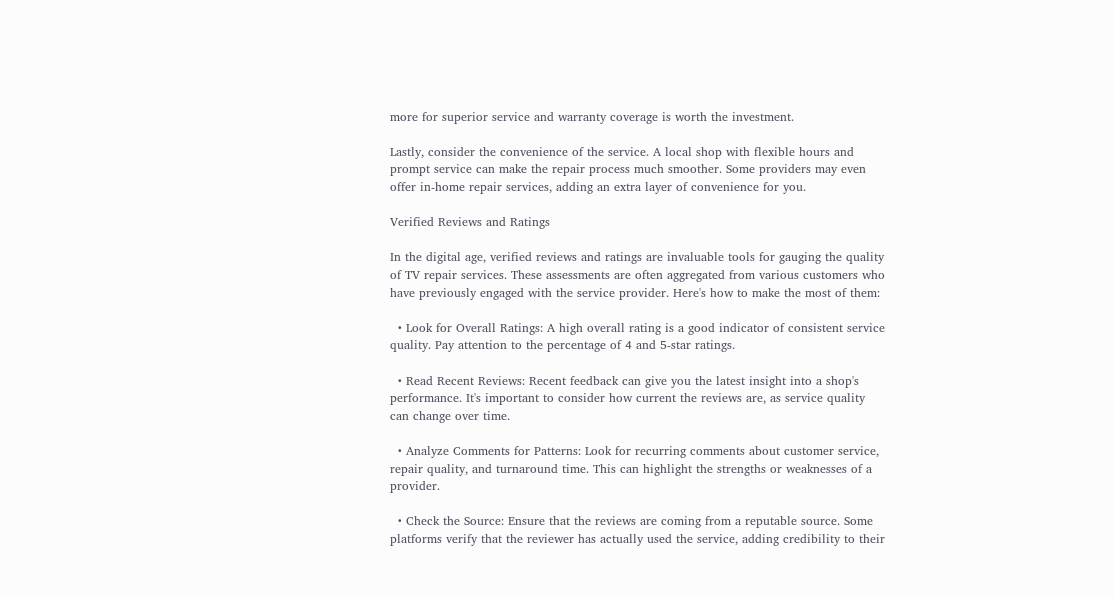more for superior service and warranty coverage is worth the investment.

Lastly, consider the convenience of the service. A local shop with flexible hours and prompt service can make the repair process much smoother. Some providers may even offer in-home repair services, adding an extra layer of convenience for you.

Verified Reviews and Ratings

In the digital age, verified reviews and ratings are invaluable tools for gauging the quality of TV repair services. These assessments are often aggregated from various customers who have previously engaged with the service provider. Here's how to make the most of them:

  • Look for Overall Ratings: A high overall rating is a good indicator of consistent service quality. Pay attention to the percentage of 4 and 5-star ratings.

  • Read Recent Reviews: Recent feedback can give you the latest insight into a shop's performance. It's important to consider how current the reviews are, as service quality can change over time.

  • Analyze Comments for Patterns: Look for recurring comments about customer service, repair quality, and turnaround time. This can highlight the strengths or weaknesses of a provider.

  • Check the Source: Ensure that the reviews are coming from a reputable source. Some platforms verify that the reviewer has actually used the service, adding credibility to their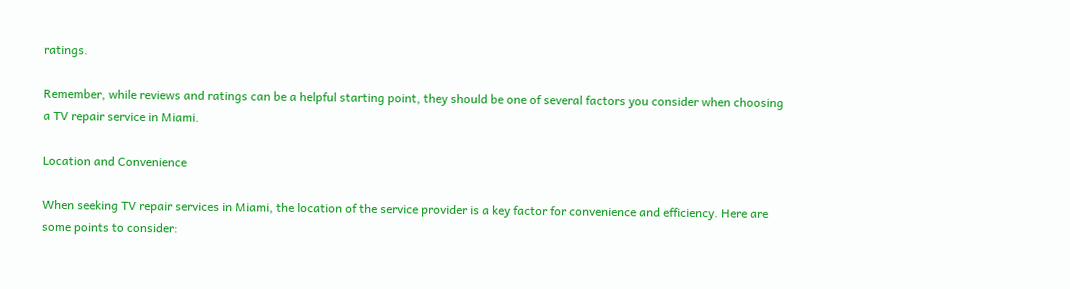ratings.

Remember, while reviews and ratings can be a helpful starting point, they should be one of several factors you consider when choosing a TV repair service in Miami.

Location and Convenience

When seeking TV repair services in Miami, the location of the service provider is a key factor for convenience and efficiency. Here are some points to consider: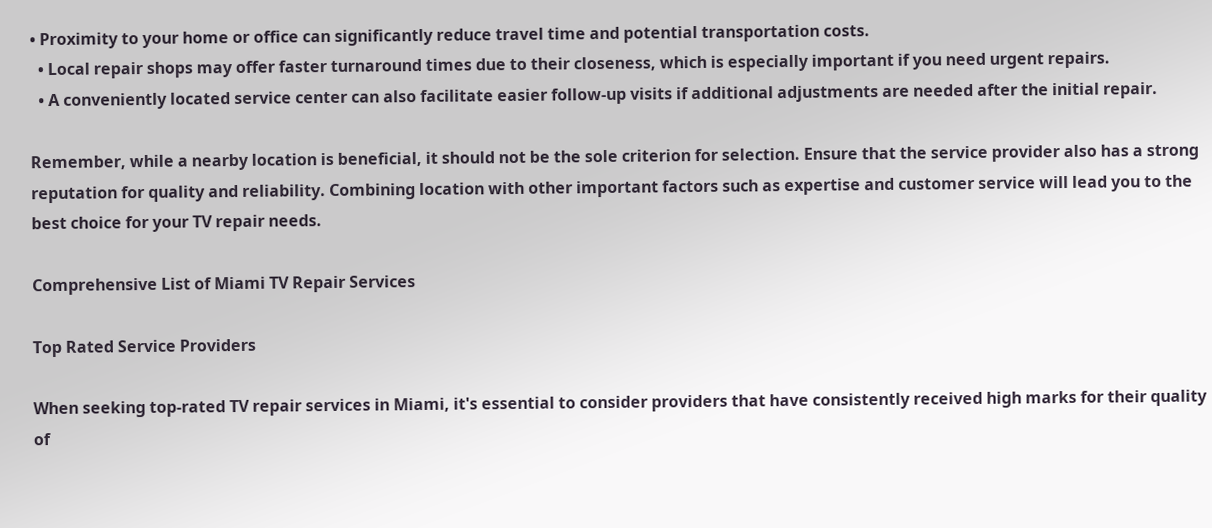• Proximity to your home or office can significantly reduce travel time and potential transportation costs.
  • Local repair shops may offer faster turnaround times due to their closeness, which is especially important if you need urgent repairs.
  • A conveniently located service center can also facilitate easier follow-up visits if additional adjustments are needed after the initial repair.

Remember, while a nearby location is beneficial, it should not be the sole criterion for selection. Ensure that the service provider also has a strong reputation for quality and reliability. Combining location with other important factors such as expertise and customer service will lead you to the best choice for your TV repair needs.

Comprehensive List of Miami TV Repair Services

Top Rated Service Providers

When seeking top-rated TV repair services in Miami, it's essential to consider providers that have consistently received high marks for their quality of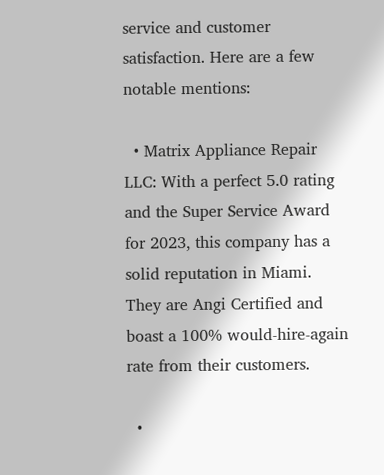service and customer satisfaction. Here are a few notable mentions:

  • Matrix Appliance Repair LLC: With a perfect 5.0 rating and the Super Service Award for 2023, this company has a solid reputation in Miami. They are Angi Certified and boast a 100% would-hire-again rate from their customers.

  •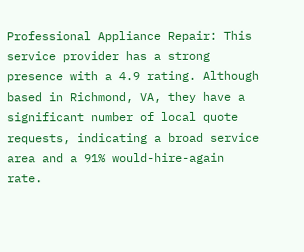Professional Appliance Repair: This service provider has a strong presence with a 4.9 rating. Although based in Richmond, VA, they have a significant number of local quote requests, indicating a broad service area and a 91% would-hire-again rate.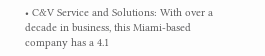• C&V Service and Solutions: With over a decade in business, this Miami-based company has a 4.1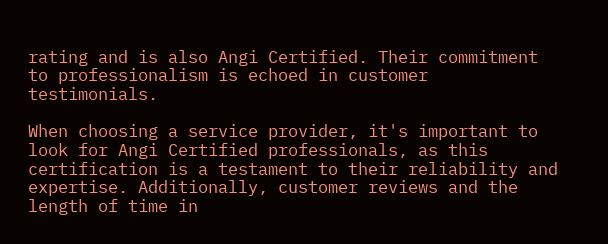rating and is also Angi Certified. Their commitment to professionalism is echoed in customer testimonials.

When choosing a service provider, it's important to look for Angi Certified professionals, as this certification is a testament to their reliability and expertise. Additionally, customer reviews and the length of time in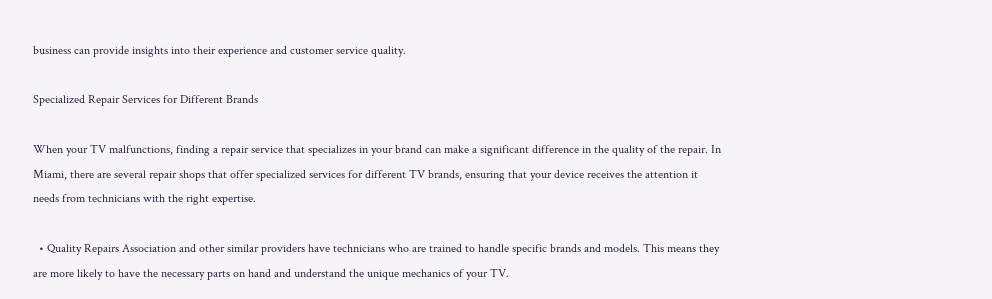business can provide insights into their experience and customer service quality.

Specialized Repair Services for Different Brands

When your TV malfunctions, finding a repair service that specializes in your brand can make a significant difference in the quality of the repair. In Miami, there are several repair shops that offer specialized services for different TV brands, ensuring that your device receives the attention it needs from technicians with the right expertise.

  • Quality Repairs Association and other similar providers have technicians who are trained to handle specific brands and models. This means they are more likely to have the necessary parts on hand and understand the unique mechanics of your TV.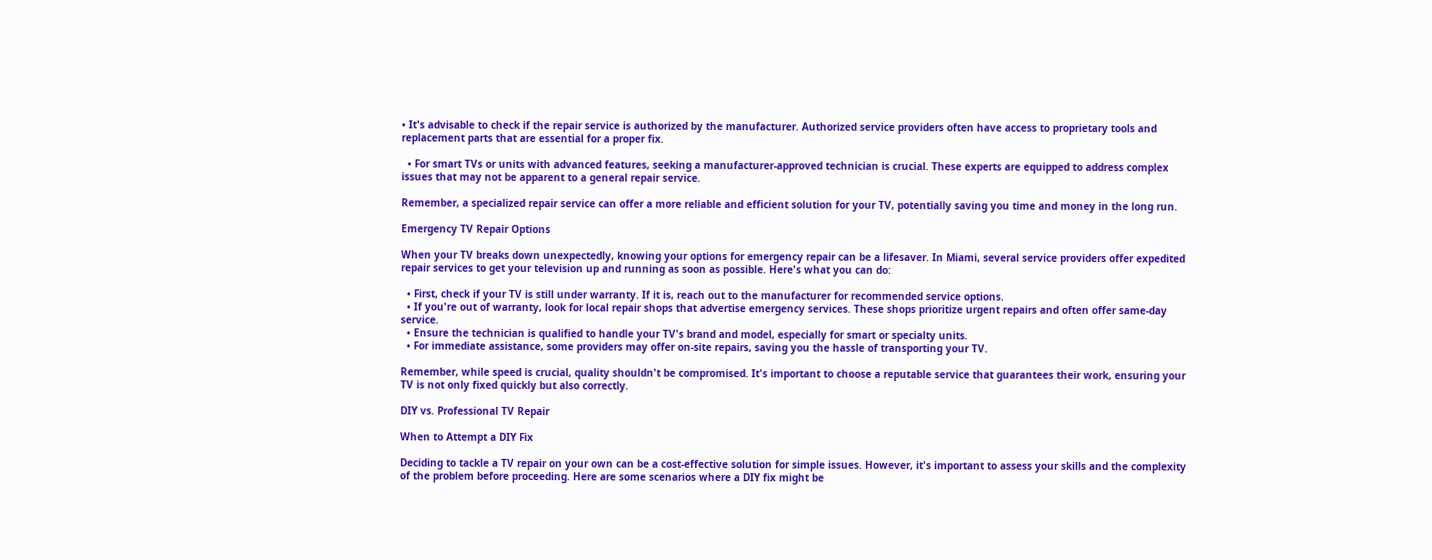• It's advisable to check if the repair service is authorized by the manufacturer. Authorized service providers often have access to proprietary tools and replacement parts that are essential for a proper fix.

  • For smart TVs or units with advanced features, seeking a manufacturer-approved technician is crucial. These experts are equipped to address complex issues that may not be apparent to a general repair service.

Remember, a specialized repair service can offer a more reliable and efficient solution for your TV, potentially saving you time and money in the long run.

Emergency TV Repair Options

When your TV breaks down unexpectedly, knowing your options for emergency repair can be a lifesaver. In Miami, several service providers offer expedited repair services to get your television up and running as soon as possible. Here's what you can do:

  • First, check if your TV is still under warranty. If it is, reach out to the manufacturer for recommended service options.
  • If you're out of warranty, look for local repair shops that advertise emergency services. These shops prioritize urgent repairs and often offer same-day service.
  • Ensure the technician is qualified to handle your TV's brand and model, especially for smart or specialty units.
  • For immediate assistance, some providers may offer on-site repairs, saving you the hassle of transporting your TV.

Remember, while speed is crucial, quality shouldn't be compromised. It's important to choose a reputable service that guarantees their work, ensuring your TV is not only fixed quickly but also correctly.

DIY vs. Professional TV Repair

When to Attempt a DIY Fix

Deciding to tackle a TV repair on your own can be a cost-effective solution for simple issues. However, it's important to assess your skills and the complexity of the problem before proceeding. Here are some scenarios where a DIY fix might be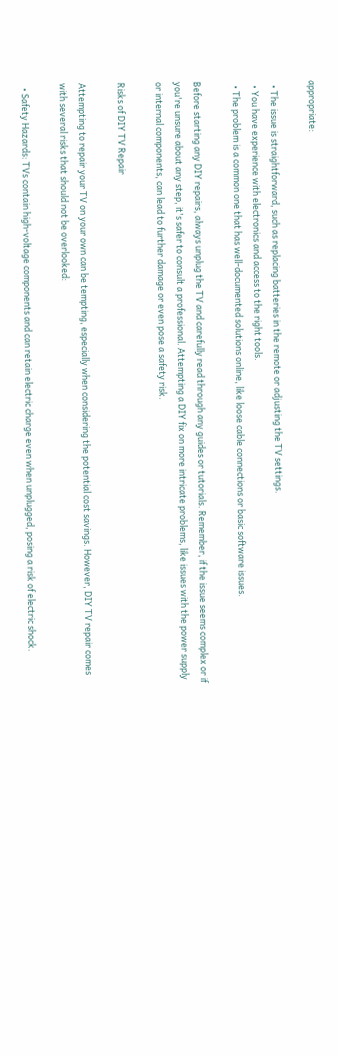appropriate:

  • The issue is straightforward, such as replacing batteries in the remote or adjusting the TV settings.
  • You have experience with electronics and access to the right tools.
  • The problem is a common one that has well-documented solutions online, like loose cable connections or basic software issues.

Before starting any DIY repairs, always unplug the TV and carefully read through any guides or tutorials. Remember, if the issue seems complex or if you're unsure about any step, it's safer to consult a professional. Attempting a DIY fix on more intricate problems, like issues with the power supply or internal components, can lead to further damage or even pose a safety risk.

Risks of DIY TV Repair

Attempting to repair your TV on your own can be tempting, especially when considering the potential cost savings. However, DIY TV repair comes with several risks that should not be overlooked:

  • Safety Hazards: TVs contain high-voltage components and can retain electric charge even when unplugged, posing a risk of electric shock.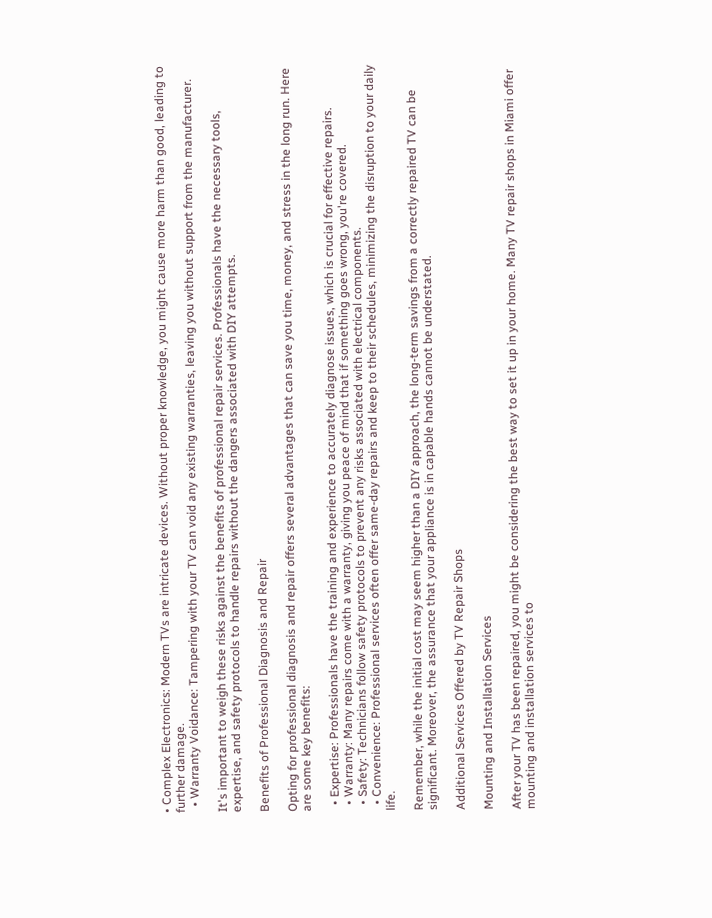• Complex Electronics: Modern TVs are intricate devices. Without proper knowledge, you might cause more harm than good, leading to further damage.
  • Warranty Voidance: Tampering with your TV can void any existing warranties, leaving you without support from the manufacturer.

It's important to weigh these risks against the benefits of professional repair services. Professionals have the necessary tools, expertise, and safety protocols to handle repairs without the dangers associated with DIY attempts.

Benefits of Professional Diagnosis and Repair

Opting for professional diagnosis and repair offers several advantages that can save you time, money, and stress in the long run. Here are some key benefits:

  • Expertise: Professionals have the training and experience to accurately diagnose issues, which is crucial for effective repairs.
  • Warranty: Many repairs come with a warranty, giving you peace of mind that if something goes wrong, you're covered.
  • Safety: Technicians follow safety protocols to prevent any risks associated with electrical components.
  • Convenience: Professional services often offer same-day repairs and keep to their schedules, minimizing the disruption to your daily life.

Remember, while the initial cost may seem higher than a DIY approach, the long-term savings from a correctly repaired TV can be significant. Moreover, the assurance that your appliance is in capable hands cannot be understated.

Additional Services Offered by TV Repair Shops

Mounting and Installation Services

After your TV has been repaired, you might be considering the best way to set it up in your home. Many TV repair shops in Miami offer mounting and installation services to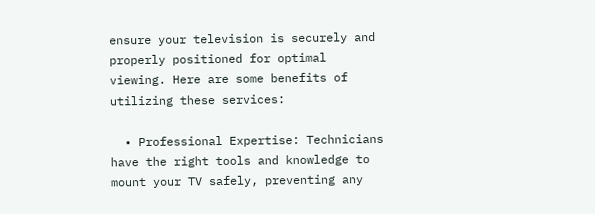ensure your television is securely and properly positioned for optimal viewing. Here are some benefits of utilizing these services:

  • Professional Expertise: Technicians have the right tools and knowledge to mount your TV safely, preventing any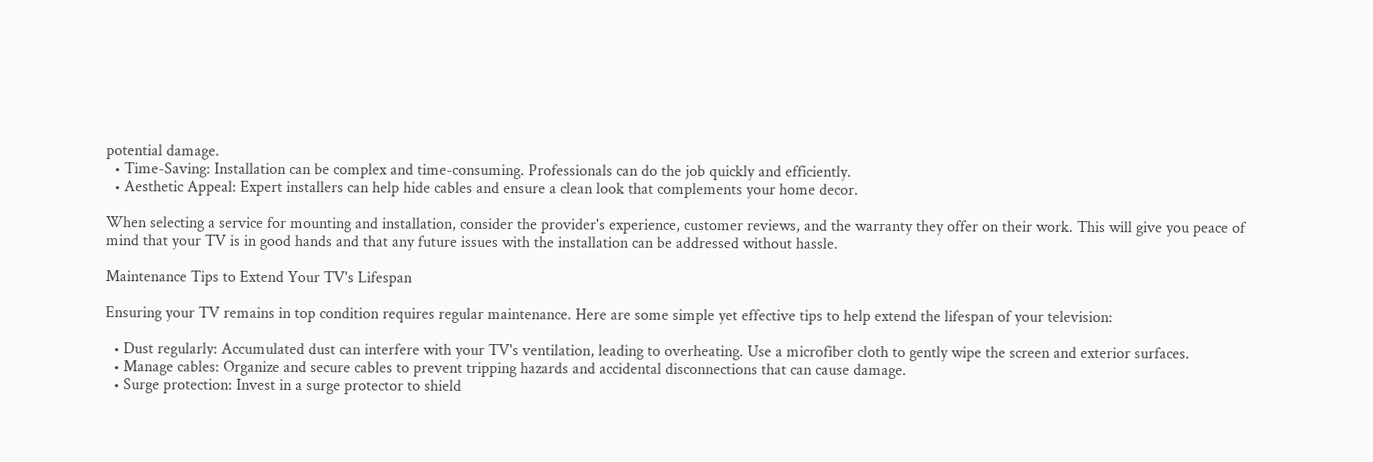potential damage.
  • Time-Saving: Installation can be complex and time-consuming. Professionals can do the job quickly and efficiently.
  • Aesthetic Appeal: Expert installers can help hide cables and ensure a clean look that complements your home decor.

When selecting a service for mounting and installation, consider the provider's experience, customer reviews, and the warranty they offer on their work. This will give you peace of mind that your TV is in good hands and that any future issues with the installation can be addressed without hassle.

Maintenance Tips to Extend Your TV's Lifespan

Ensuring your TV remains in top condition requires regular maintenance. Here are some simple yet effective tips to help extend the lifespan of your television:

  • Dust regularly: Accumulated dust can interfere with your TV's ventilation, leading to overheating. Use a microfiber cloth to gently wipe the screen and exterior surfaces.
  • Manage cables: Organize and secure cables to prevent tripping hazards and accidental disconnections that can cause damage.
  • Surge protection: Invest in a surge protector to shield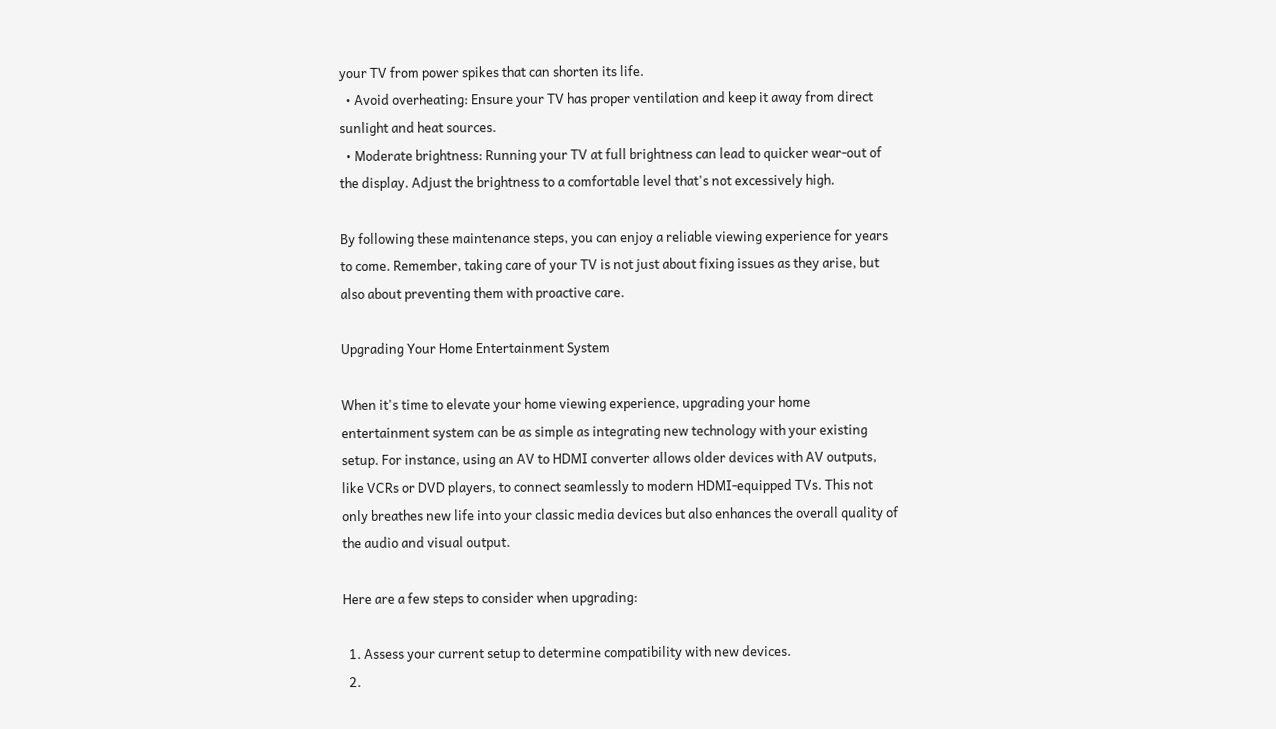your TV from power spikes that can shorten its life.
  • Avoid overheating: Ensure your TV has proper ventilation and keep it away from direct sunlight and heat sources.
  • Moderate brightness: Running your TV at full brightness can lead to quicker wear-out of the display. Adjust the brightness to a comfortable level that's not excessively high.

By following these maintenance steps, you can enjoy a reliable viewing experience for years to come. Remember, taking care of your TV is not just about fixing issues as they arise, but also about preventing them with proactive care.

Upgrading Your Home Entertainment System

When it's time to elevate your home viewing experience, upgrading your home entertainment system can be as simple as integrating new technology with your existing setup. For instance, using an AV to HDMI converter allows older devices with AV outputs, like VCRs or DVD players, to connect seamlessly to modern HDMI-equipped TVs. This not only breathes new life into your classic media devices but also enhances the overall quality of the audio and visual output.

Here are a few steps to consider when upgrading:

  1. Assess your current setup to determine compatibility with new devices.
  2.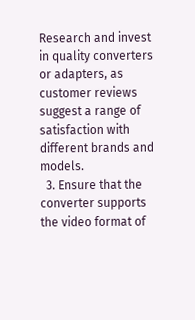Research and invest in quality converters or adapters, as customer reviews suggest a range of satisfaction with different brands and models.
  3. Ensure that the converter supports the video format of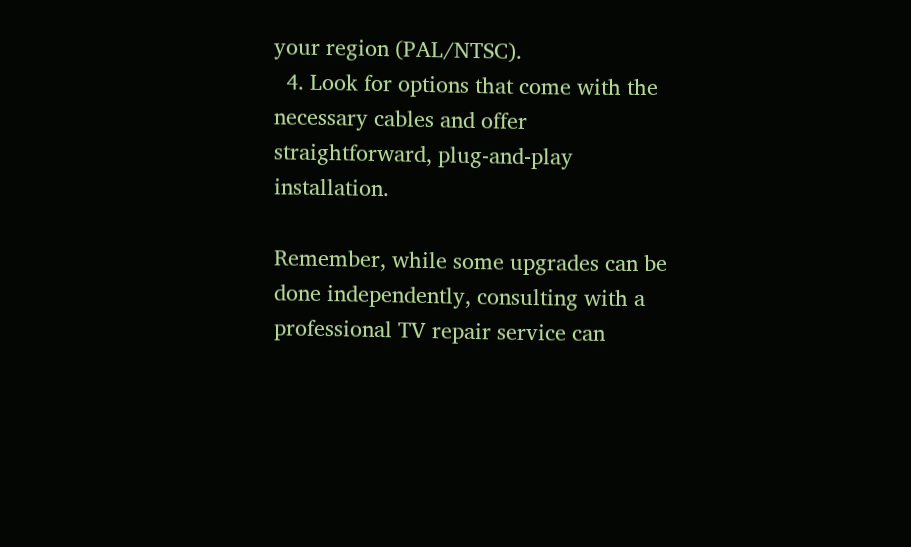your region (PAL/NTSC).
  4. Look for options that come with the necessary cables and offer straightforward, plug-and-play installation.

Remember, while some upgrades can be done independently, consulting with a professional TV repair service can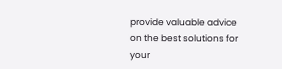provide valuable advice on the best solutions for your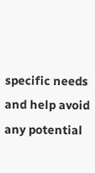specific needs and help avoid any potential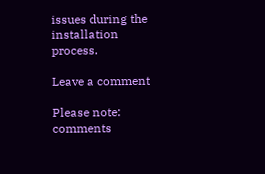issues during the installation process.

Leave a comment

Please note: comments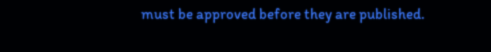must be approved before they are published.